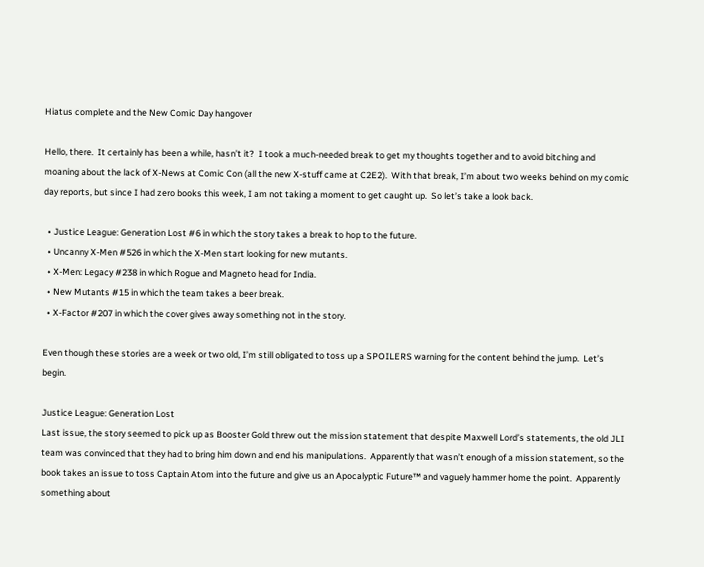Hiatus complete and the New Comic Day hangover

Hello, there.  It certainly has been a while, hasn’t it?  I took a much-needed break to get my thoughts together and to avoid bitching and moaning about the lack of X-News at Comic Con (all the new X-stuff came at C2E2).  With that break, I’m about two weeks behind on my comic day reports, but since I had zero books this week, I am not taking a moment to get caught up.  So let’s take a look back.

  • Justice League: Generation Lost #6 in which the story takes a break to hop to the future.
  • Uncanny X-Men #526 in which the X-Men start looking for new mutants.
  • X-Men: Legacy #238 in which Rogue and Magneto head for India.
  • New Mutants #15 in which the team takes a beer break.
  • X-Factor #207 in which the cover gives away something not in the story.

Even though these stories are a week or two old, I’m still obligated to toss up a SPOILERS warning for the content behind the jump.  Let’s begin.

Justice League: Generation Lost
Last issue, the story seemed to pick up as Booster Gold threw out the mission statement that despite Maxwell Lord’s statements, the old JLI team was convinced that they had to bring him down and end his manipulations.  Apparently that wasn’t enough of a mission statement, so the book takes an issue to toss Captain Atom into the future and give us an Apocalyptic Future™ and vaguely hammer home the point.  Apparently something about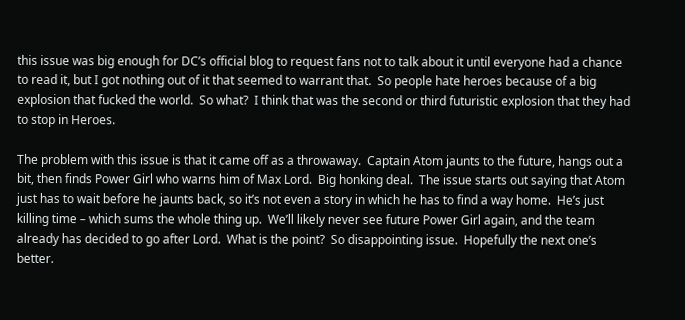this issue was big enough for DC’s official blog to request fans not to talk about it until everyone had a chance to read it, but I got nothing out of it that seemed to warrant that.  So people hate heroes because of a big explosion that fucked the world.  So what?  I think that was the second or third futuristic explosion that they had to stop in Heroes.

The problem with this issue is that it came off as a throwaway.  Captain Atom jaunts to the future, hangs out a bit, then finds Power Girl who warns him of Max Lord.  Big honking deal.  The issue starts out saying that Atom just has to wait before he jaunts back, so it’s not even a story in which he has to find a way home.  He’s just killing time – which sums the whole thing up.  We’ll likely never see future Power Girl again, and the team already has decided to go after Lord.  What is the point?  So disappointing issue.  Hopefully the next one’s better.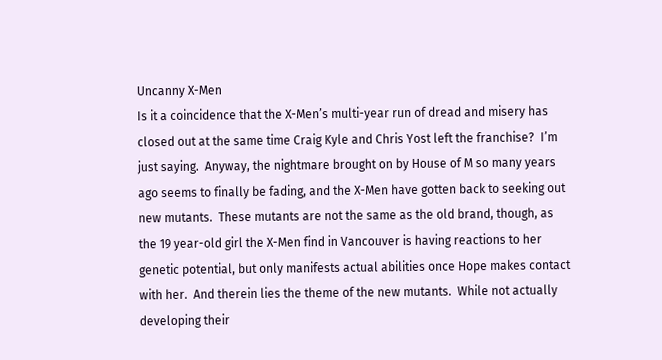Uncanny X-Men
Is it a coincidence that the X-Men’s multi-year run of dread and misery has closed out at the same time Craig Kyle and Chris Yost left the franchise?  I’m just saying.  Anyway, the nightmare brought on by House of M so many years ago seems to finally be fading, and the X-Men have gotten back to seeking out new mutants.  These mutants are not the same as the old brand, though, as the 19 year-old girl the X-Men find in Vancouver is having reactions to her genetic potential, but only manifests actual abilities once Hope makes contact with her.  And therein lies the theme of the new mutants.  While not actually developing their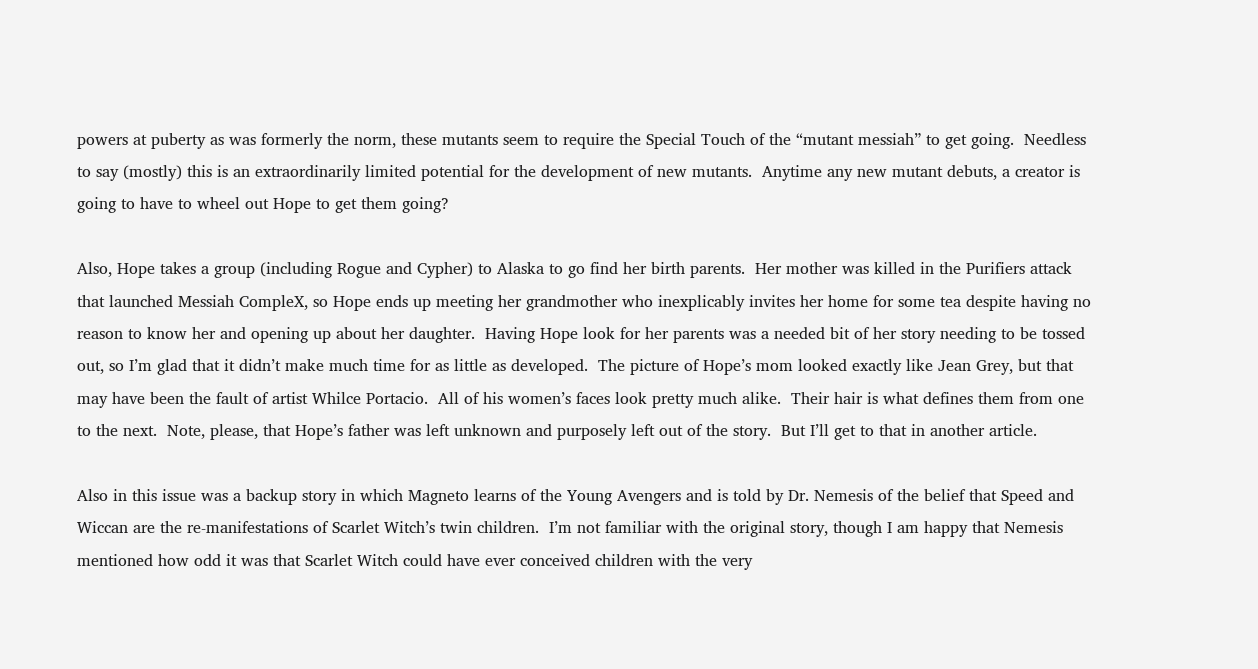powers at puberty as was formerly the norm, these mutants seem to require the Special Touch of the “mutant messiah” to get going.  Needless to say (mostly) this is an extraordinarily limited potential for the development of new mutants.  Anytime any new mutant debuts, a creator is going to have to wheel out Hope to get them going?

Also, Hope takes a group (including Rogue and Cypher) to Alaska to go find her birth parents.  Her mother was killed in the Purifiers attack that launched Messiah CompleX, so Hope ends up meeting her grandmother who inexplicably invites her home for some tea despite having no reason to know her and opening up about her daughter.  Having Hope look for her parents was a needed bit of her story needing to be tossed out, so I’m glad that it didn’t make much time for as little as developed.  The picture of Hope’s mom looked exactly like Jean Grey, but that may have been the fault of artist Whilce Portacio.  All of his women’s faces look pretty much alike.  Their hair is what defines them from one to the next.  Note, please, that Hope’s father was left unknown and purposely left out of the story.  But I’ll get to that in another article.

Also in this issue was a backup story in which Magneto learns of the Young Avengers and is told by Dr. Nemesis of the belief that Speed and Wiccan are the re-manifestations of Scarlet Witch’s twin children.  I’m not familiar with the original story, though I am happy that Nemesis mentioned how odd it was that Scarlet Witch could have ever conceived children with the very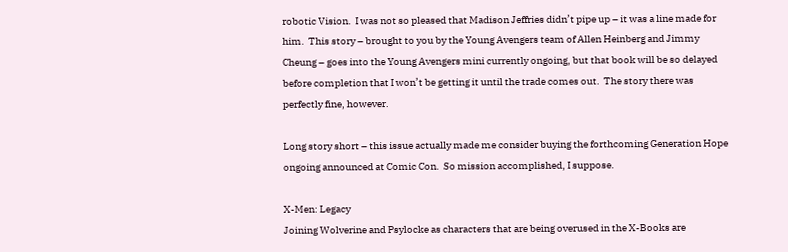robotic Vision.  I was not so pleased that Madison Jeffries didn’t pipe up – it was a line made for him.  This story – brought to you by the Young Avengers team of Allen Heinberg and Jimmy Cheung – goes into the Young Avengers mini currently ongoing, but that book will be so delayed before completion that I won’t be getting it until the trade comes out.  The story there was perfectly fine, however.

Long story short – this issue actually made me consider buying the forthcoming Generation Hope ongoing announced at Comic Con.  So mission accomplished, I suppose.

X-Men: Legacy
Joining Wolverine and Psylocke as characters that are being overused in the X-Books are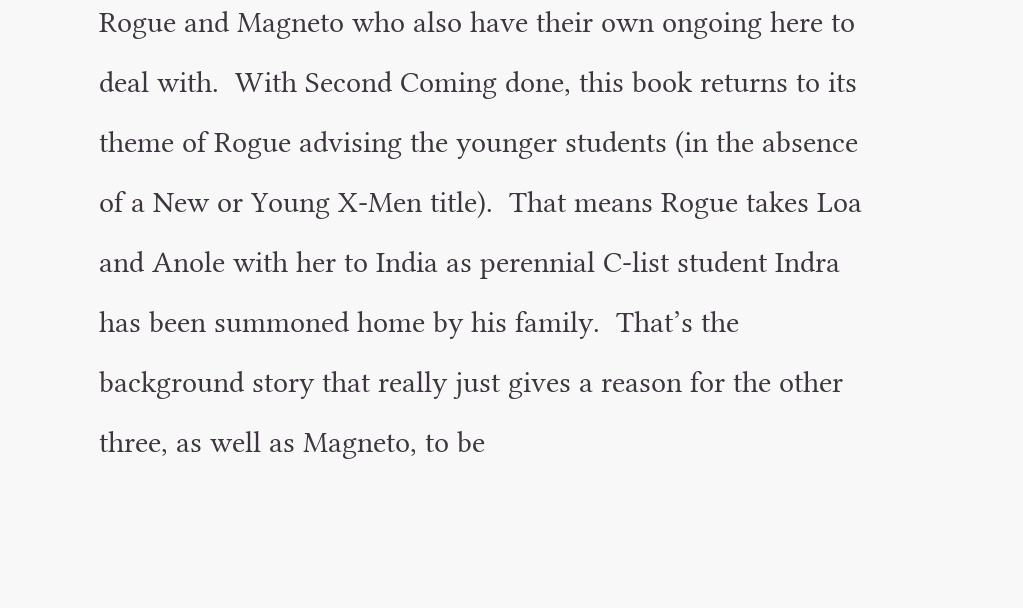Rogue and Magneto who also have their own ongoing here to deal with.  With Second Coming done, this book returns to its theme of Rogue advising the younger students (in the absence of a New or Young X-Men title).  That means Rogue takes Loa and Anole with her to India as perennial C-list student Indra has been summoned home by his family.  That’s the background story that really just gives a reason for the other three, as well as Magneto, to be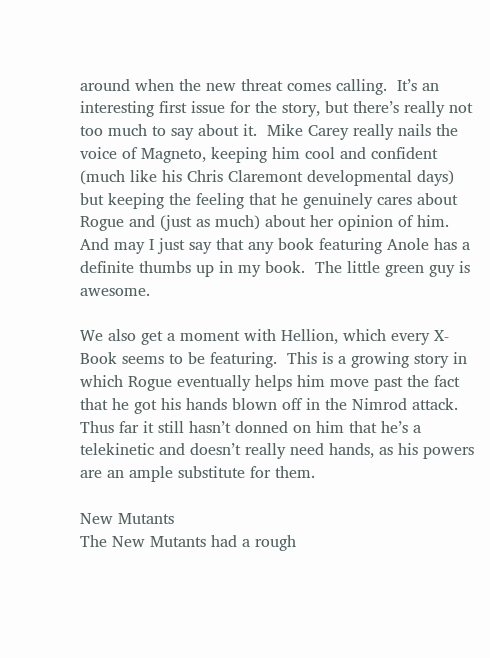around when the new threat comes calling.  It’s an interesting first issue for the story, but there’s really not too much to say about it.  Mike Carey really nails the voice of Magneto, keeping him cool and confident (much like his Chris Claremont developmental days) but keeping the feeling that he genuinely cares about Rogue and (just as much) about her opinion of him.  And may I just say that any book featuring Anole has a definite thumbs up in my book.  The little green guy is awesome.

We also get a moment with Hellion, which every X-Book seems to be featuring.  This is a growing story in which Rogue eventually helps him move past the fact that he got his hands blown off in the Nimrod attack.  Thus far it still hasn’t donned on him that he’s a telekinetic and doesn’t really need hands, as his powers are an ample substitute for them.

New Mutants
The New Mutants had a rough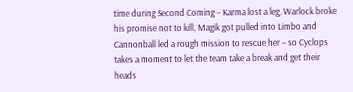time during Second Coming – Karma lost a leg, Warlock broke his promise not to kill, Magik got pulled into Limbo and Cannonball led a rough mission to rescue her – so Cyclops takes a moment to let the team take a break and get their heads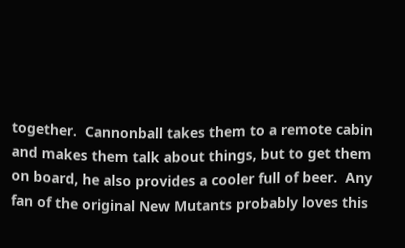together.  Cannonball takes them to a remote cabin and makes them talk about things, but to get them on board, he also provides a cooler full of beer.  Any fan of the original New Mutants probably loves this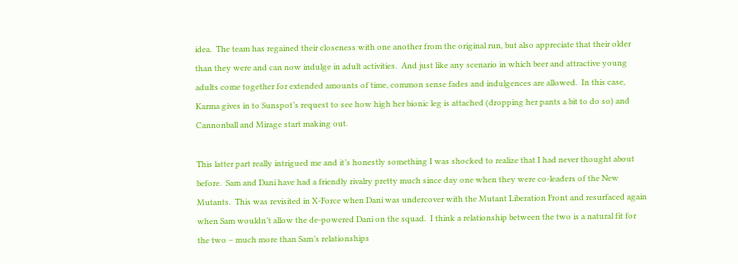idea.  The team has regained their closeness with one another from the original run, but also appreciate that their older than they were and can now indulge in adult activities.  And just like any scenario in which beer and attractive young adults come together for extended amounts of time, common sense fades and indulgences are allowed.  In this case, Karma gives in to Sunspot’s request to see how high her bionic leg is attached (dropping her pants a bit to do so) and Cannonball and Mirage start making out.

This latter part really intrigued me and it’s honestly something I was shocked to realize that I had never thought about before.  Sam and Dani have had a friendly rivalry pretty much since day one when they were co-leaders of the New Mutants.  This was revisited in X-Force when Dani was undercover with the Mutant Liberation Front and resurfaced again when Sam wouldn’t allow the de-powered Dani on the squad.  I think a relationship between the two is a natural fit for the two – much more than Sam’s relationships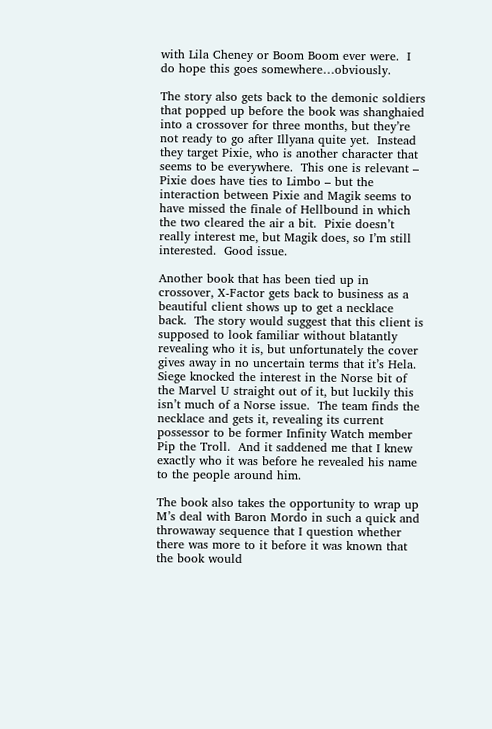with Lila Cheney or Boom Boom ever were.  I do hope this goes somewhere…obviously.

The story also gets back to the demonic soldiers that popped up before the book was shanghaied into a crossover for three months, but they’re not ready to go after Illyana quite yet.  Instead they target Pixie, who is another character that seems to be everywhere.  This one is relevant – Pixie does have ties to Limbo – but the interaction between Pixie and Magik seems to have missed the finale of Hellbound in which the two cleared the air a bit.  Pixie doesn’t really interest me, but Magik does, so I’m still interested.  Good issue.

Another book that has been tied up in crossover, X-Factor gets back to business as a beautiful client shows up to get a necklace back.  The story would suggest that this client is supposed to look familiar without blatantly revealing who it is, but unfortunately the cover gives away in no uncertain terms that it’s Hela.  Siege knocked the interest in the Norse bit of the Marvel U straight out of it, but luckily this isn’t much of a Norse issue.  The team finds the necklace and gets it, revealing its current possessor to be former Infinity Watch member Pip the Troll.  And it saddened me that I knew exactly who it was before he revealed his name to the people around him.

The book also takes the opportunity to wrap up M’s deal with Baron Mordo in such a quick and throwaway sequence that I question whether there was more to it before it was known that the book would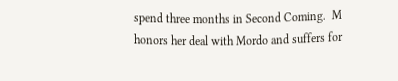spend three months in Second Coming.  M honors her deal with Mordo and suffers for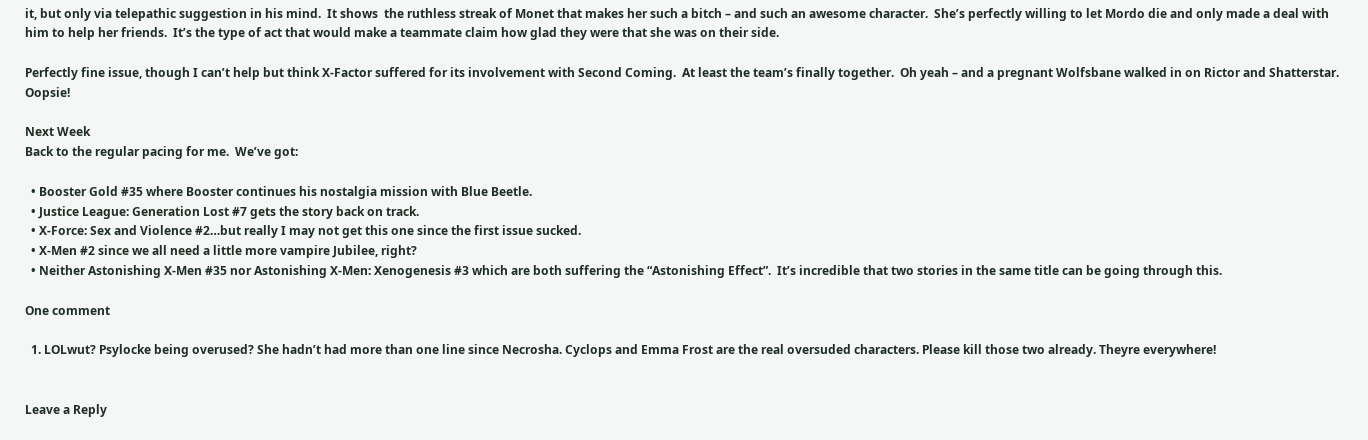it, but only via telepathic suggestion in his mind.  It shows  the ruthless streak of Monet that makes her such a bitch – and such an awesome character.  She’s perfectly willing to let Mordo die and only made a deal with him to help her friends.  It’s the type of act that would make a teammate claim how glad they were that she was on their side.

Perfectly fine issue, though I can’t help but think X-Factor suffered for its involvement with Second Coming.  At least the team’s finally together.  Oh yeah – and a pregnant Wolfsbane walked in on Rictor and Shatterstar.  Oopsie!

Next Week
Back to the regular pacing for me.  We’ve got:

  • Booster Gold #35 where Booster continues his nostalgia mission with Blue Beetle.
  • Justice League: Generation Lost #7 gets the story back on track.
  • X-Force: Sex and Violence #2…but really I may not get this one since the first issue sucked.
  • X-Men #2 since we all need a little more vampire Jubilee, right?
  • Neither Astonishing X-Men #35 nor Astonishing X-Men: Xenogenesis #3 which are both suffering the “Astonishing Effect”.  It’s incredible that two stories in the same title can be going through this.

One comment

  1. LOLwut? Psylocke being overused? She hadn’t had more than one line since Necrosha. Cyclops and Emma Frost are the real oversuded characters. Please kill those two already. Theyre everywhere!


Leave a Reply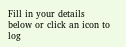Fill in your details below or click an icon to log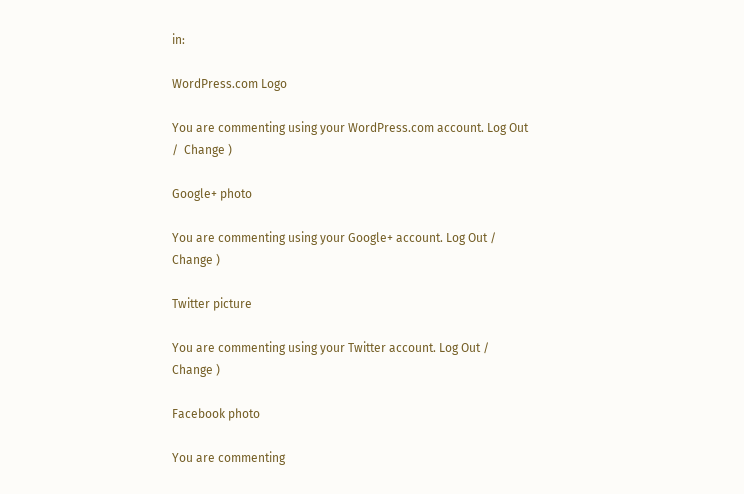in:

WordPress.com Logo

You are commenting using your WordPress.com account. Log Out /  Change )

Google+ photo

You are commenting using your Google+ account. Log Out /  Change )

Twitter picture

You are commenting using your Twitter account. Log Out /  Change )

Facebook photo

You are commenting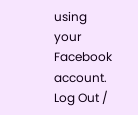using your Facebook account. Log Out /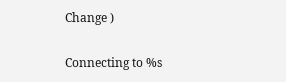Change )


Connecting to %s